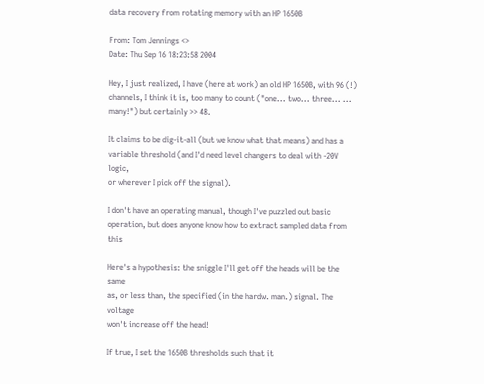data recovery from rotating memory with an HP 1650B

From: Tom Jennings <>
Date: Thu Sep 16 18:23:58 2004

Hey, I just realized, I have (here at work) an old HP 1650B, with 96 (!)
channels, I think it is, too many to count ("one... two... three... ...
many!") but certainly >> 48.

It claims to be dig-it-all (but we know what that means) and has a
variable threshold (and I'd need level changers to deal with -20V logic,
or wherever I pick off the signal).

I don't have an operating manual, though I've puzzled out basic
operation, but does anyone know how to extract sampled data from this

Here's a hypothesis: the sniggle I'll get off the heads will be the same
as, or less than, the specified (in the hardw. man.) signal. The voltage
won't increase off the head!

If true, I set the 1650B thresholds such that it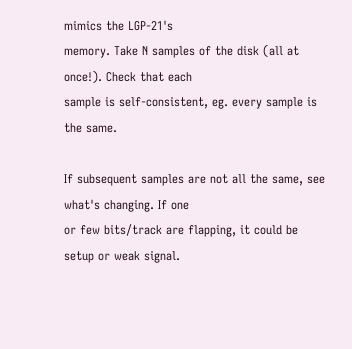mimics the LGP-21's
memory. Take N samples of the disk (all at once!). Check that each
sample is self-consistent, eg. every sample is the same.

If subsequent samples are not all the same, see what's changing. If one
or few bits/track are flapping, it could be setup or weak signal.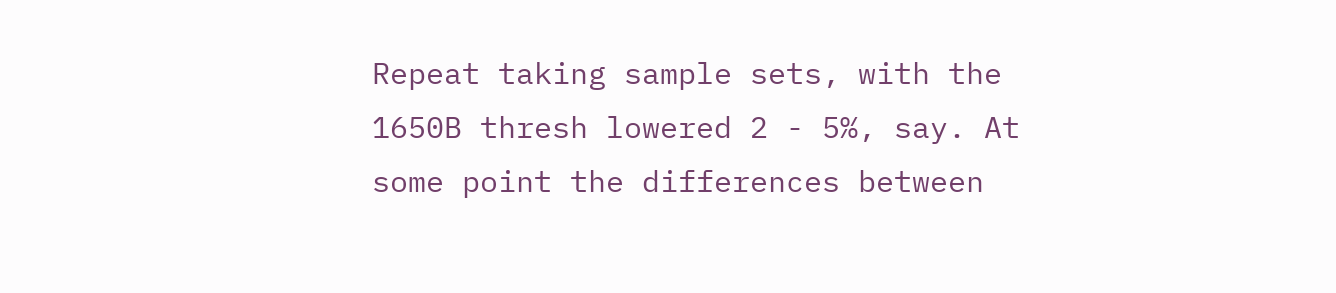Repeat taking sample sets, with the 1650B thresh lowered 2 - 5%, say. At
some point the differences between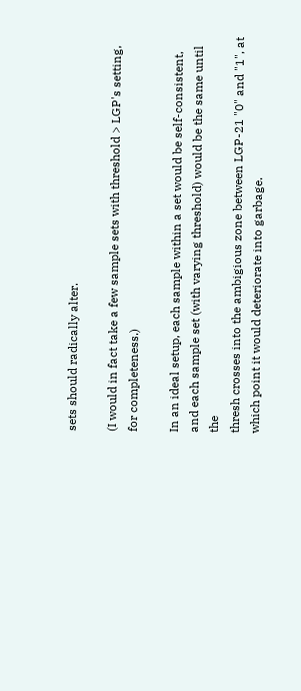sets should radically alter.

(I would in fact take a few sample sets with threshold > LGP's setting,
for completeness.)

In an ideal setup, each sample within a set would be self-consistent,
and each sample set (with varying threshold) would be the same until the
thresh crosses into the ambigious zone between LGP-21 "0" and "1", at
which point it would deteriorate into garbage.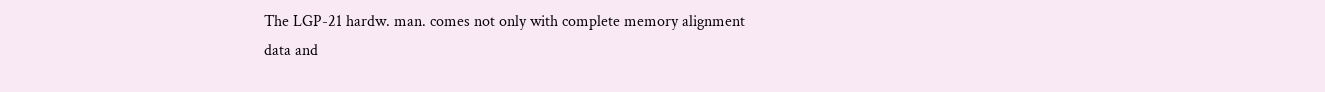The LGP-21 hardw. man. comes not only with complete memory alignment
data and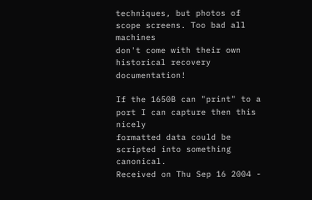techniques, but photos of scope screens. Too bad all machines
don't come with their own historical recovery documentation!

If the 1650B can "print" to a port I can capture then this nicely
formatted data could be scripted into something canonical.
Received on Thu Sep 16 2004 -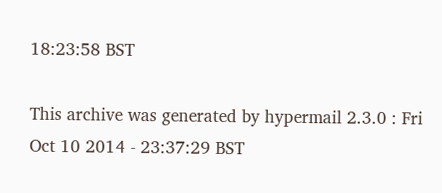18:23:58 BST

This archive was generated by hypermail 2.3.0 : Fri Oct 10 2014 - 23:37:29 BST